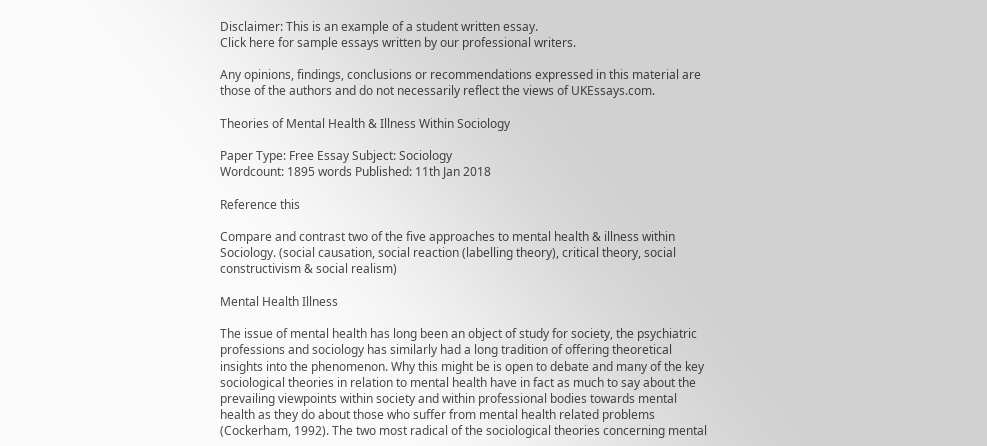Disclaimer: This is an example of a student written essay.
Click here for sample essays written by our professional writers.

Any opinions, findings, conclusions or recommendations expressed in this material are those of the authors and do not necessarily reflect the views of UKEssays.com.

Theories of Mental Health & Illness Within Sociology

Paper Type: Free Essay Subject: Sociology
Wordcount: 1895 words Published: 11th Jan 2018

Reference this

Compare and contrast two of the five approaches to mental health & illness within Sociology. (social causation, social reaction (labelling theory), critical theory, social constructivism & social realism)

Mental Health Illness

The issue of mental health has long been an object of study for society, the psychiatric professions and sociology has similarly had a long tradition of offering theoretical insights into the phenomenon. Why this might be is open to debate and many of the key sociological theories in relation to mental health have in fact as much to say about the prevailing viewpoints within society and within professional bodies towards mental health as they do about those who suffer from mental health related problems (Cockerham, 1992). The two most radical of the sociological theories concerning mental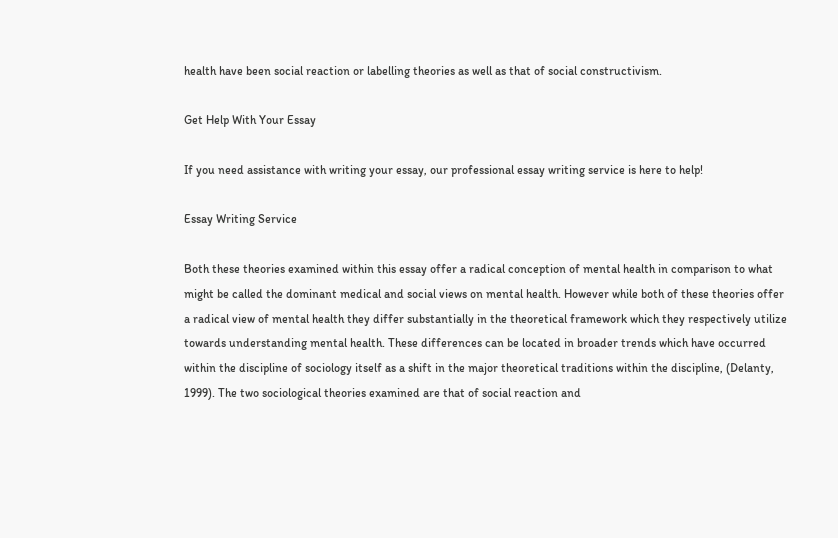health have been social reaction or labelling theories as well as that of social constructivism.

Get Help With Your Essay

If you need assistance with writing your essay, our professional essay writing service is here to help!

Essay Writing Service

Both these theories examined within this essay offer a radical conception of mental health in comparison to what might be called the dominant medical and social views on mental health. However while both of these theories offer a radical view of mental health they differ substantially in the theoretical framework which they respectively utilize towards understanding mental health. These differences can be located in broader trends which have occurred within the discipline of sociology itself as a shift in the major theoretical traditions within the discipline, (Delanty, 1999). The two sociological theories examined are that of social reaction and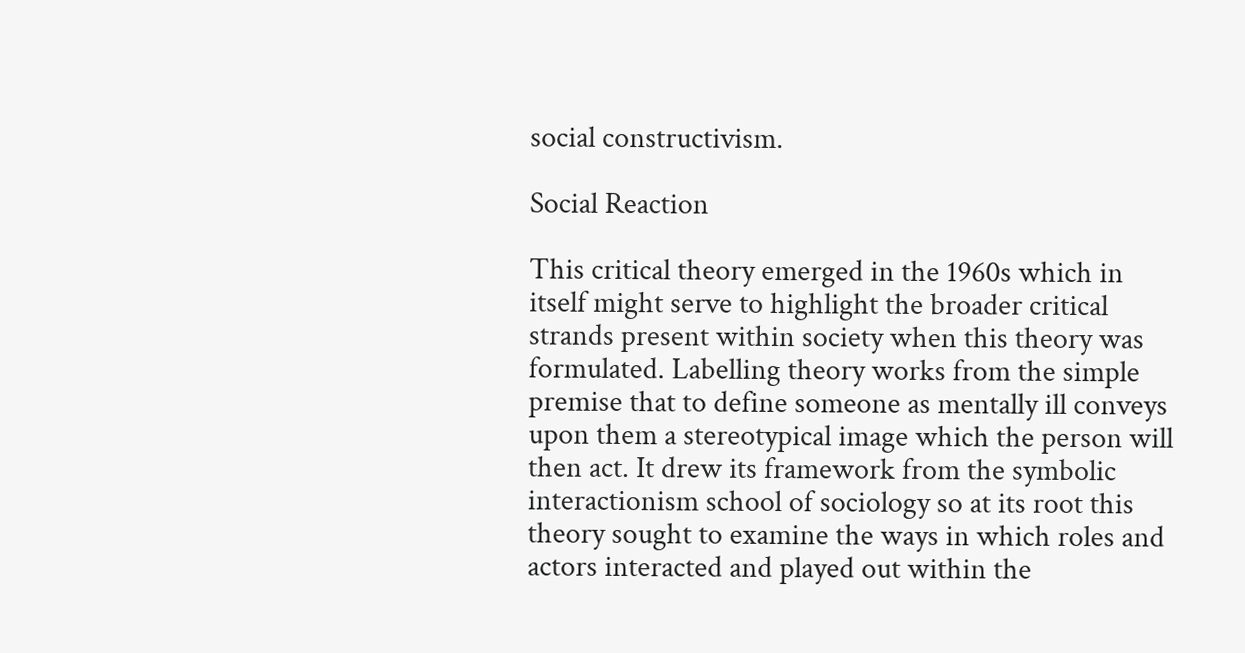social constructivism.

Social Reaction

This critical theory emerged in the 1960s which in itself might serve to highlight the broader critical strands present within society when this theory was formulated. Labelling theory works from the simple premise that to define someone as mentally ill conveys upon them a stereotypical image which the person will then act. It drew its framework from the symbolic interactionism school of sociology so at its root this theory sought to examine the ways in which roles and actors interacted and played out within the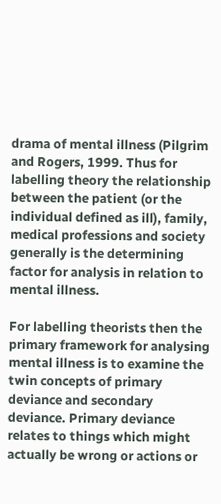drama of mental illness (Pilgrim and Rogers, 1999. Thus for labelling theory the relationship between the patient (or the individual defined as ill), family, medical professions and society generally is the determining factor for analysis in relation to mental illness.

For labelling theorists then the primary framework for analysing mental illness is to examine the twin concepts of primary deviance and secondary deviance. Primary deviance relates to things which might actually be wrong or actions or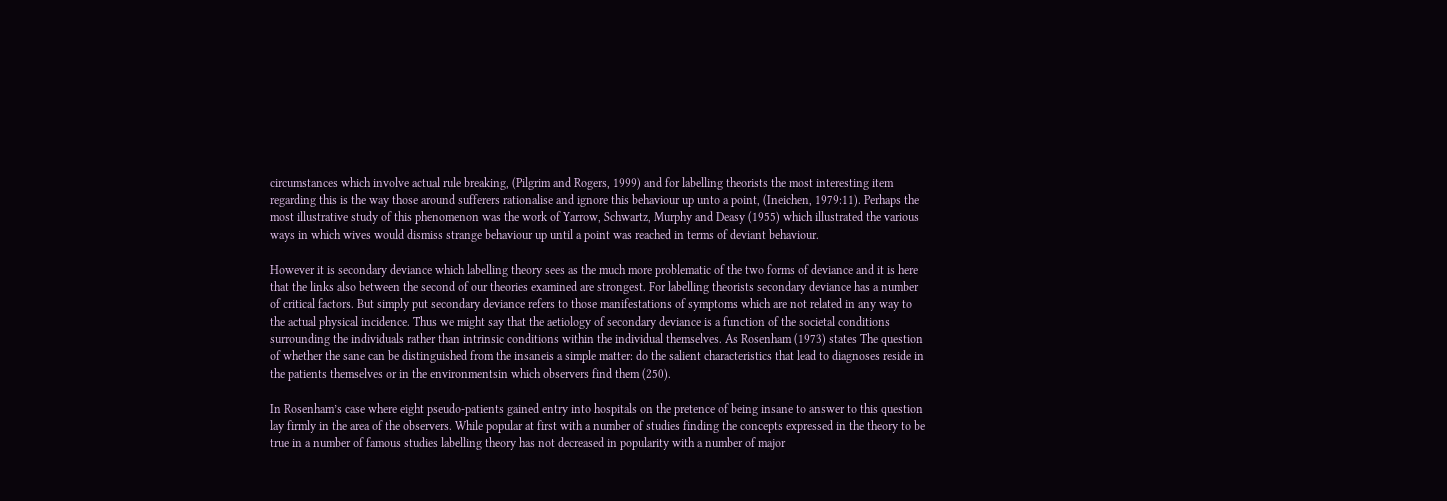circumstances which involve actual rule breaking, (Pilgrim and Rogers, 1999) and for labelling theorists the most interesting item regarding this is the way those around sufferers rationalise and ignore this behaviour up unto a point, (Ineichen, 1979:11). Perhaps the most illustrative study of this phenomenon was the work of Yarrow, Schwartz, Murphy and Deasy (1955) which illustrated the various ways in which wives would dismiss strange behaviour up until a point was reached in terms of deviant behaviour.

However it is secondary deviance which labelling theory sees as the much more problematic of the two forms of deviance and it is here that the links also between the second of our theories examined are strongest. For labelling theorists secondary deviance has a number of critical factors. But simply put secondary deviance refers to those manifestations of symptoms which are not related in any way to the actual physical incidence. Thus we might say that the aetiology of secondary deviance is a function of the societal conditions surrounding the individuals rather than intrinsic conditions within the individual themselves. As Rosenham (1973) states The question of whether the sane can be distinguished from the insaneis a simple matter: do the salient characteristics that lead to diagnoses reside in the patients themselves or in the environmentsin which observers find them (250).

In Rosenham’s case where eight pseudo-patients gained entry into hospitals on the pretence of being insane to answer to this question lay firmly in the area of the observers. While popular at first with a number of studies finding the concepts expressed in the theory to be true in a number of famous studies labelling theory has not decreased in popularity with a number of major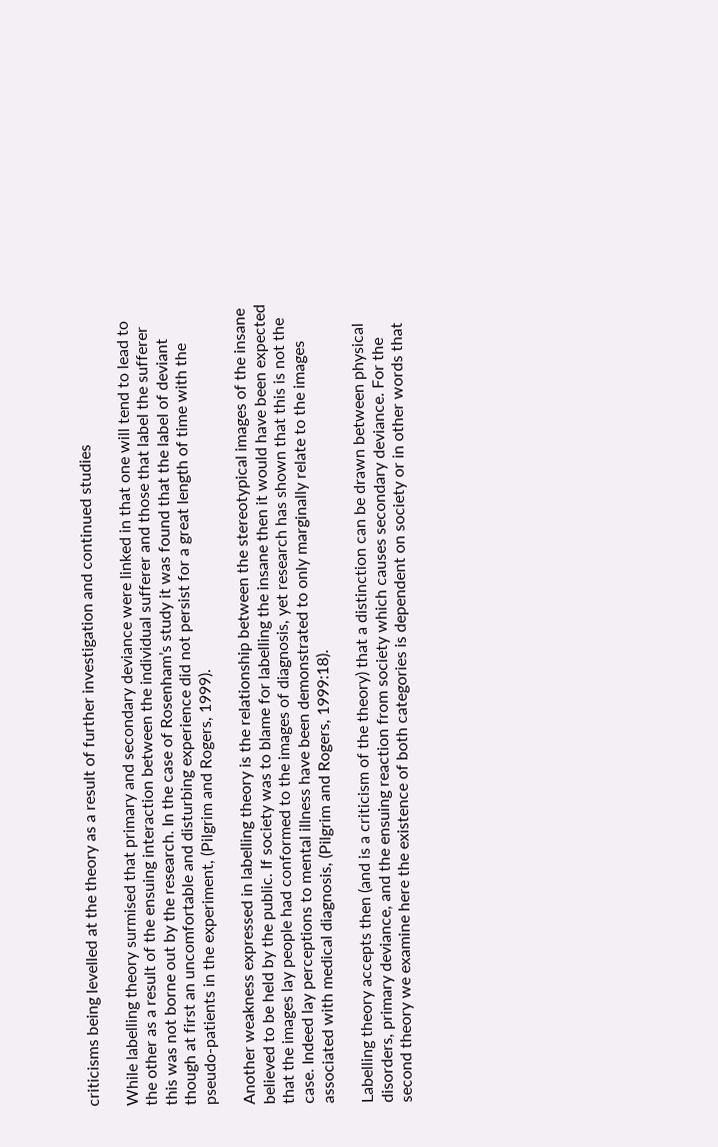criticisms being levelled at the theory as a result of further investigation and continued studies

While labelling theory surmised that primary and secondary deviance were linked in that one will tend to lead to the other as a result of the ensuing interaction between the individual sufferer and those that label the sufferer this was not borne out by the research. In the case of Rosenham’s study it was found that the label of deviant though at first an uncomfortable and disturbing experience did not persist for a great length of time with the pseudo-patients in the experiment, (Pilgrim and Rogers, 1999).

Another weakness expressed in labelling theory is the relationship between the stereotypical images of the insane believed to be held by the public. If society was to blame for labelling the insane then it would have been expected that the images lay people had conformed to the images of diagnosis, yet research has shown that this is not the case. Indeed lay perceptions to mental illness have been demonstrated to only marginally relate to the images associated with medical diagnosis, (Pilgrim and Rogers, 1999:18).

Labelling theory accepts then (and is a criticism of the theory) that a distinction can be drawn between physical disorders, primary deviance, and the ensuing reaction from society which causes secondary deviance. For the second theory we examine here the existence of both categories is dependent on society or in other words that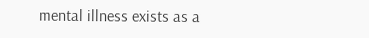mental illness exists as a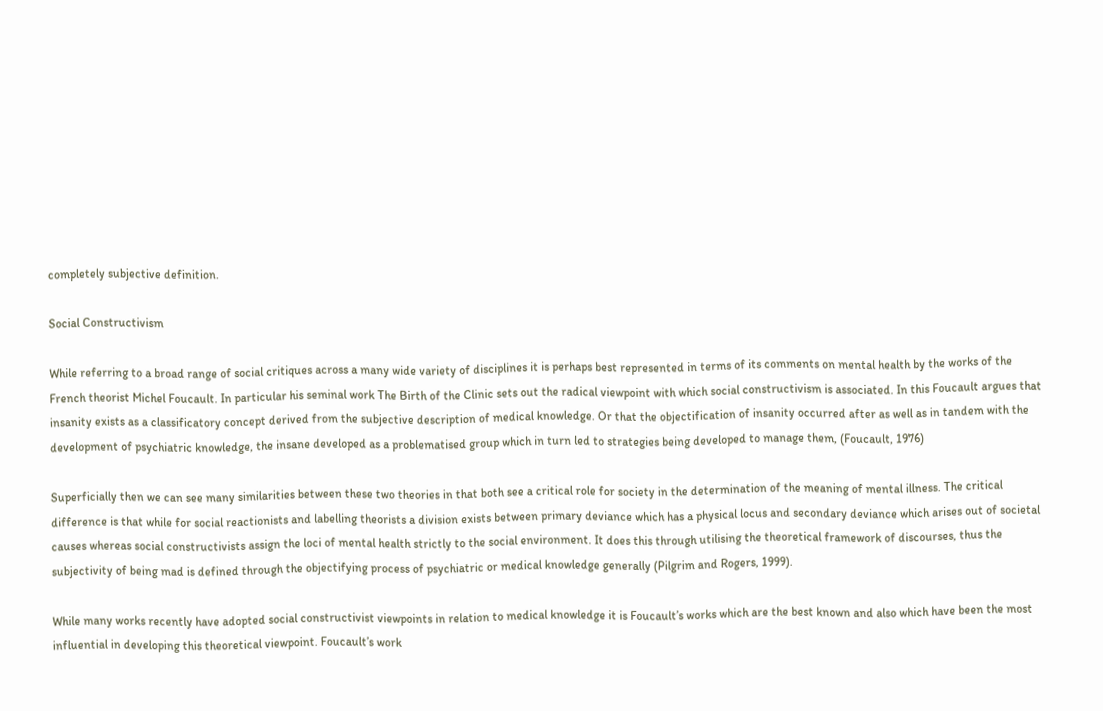completely subjective definition.

Social Constructivism

While referring to a broad range of social critiques across a many wide variety of disciplines it is perhaps best represented in terms of its comments on mental health by the works of the French theorist Michel Foucault. In particular his seminal work The Birth of the Clinic sets out the radical viewpoint with which social constructivism is associated. In this Foucault argues that insanity exists as a classificatory concept derived from the subjective description of medical knowledge. Or that the objectification of insanity occurred after as well as in tandem with the development of psychiatric knowledge, the insane developed as a problematised group which in turn led to strategies being developed to manage them, (Foucault, 1976)

Superficially then we can see many similarities between these two theories in that both see a critical role for society in the determination of the meaning of mental illness. The critical difference is that while for social reactionists and labelling theorists a division exists between primary deviance which has a physical locus and secondary deviance which arises out of societal causes whereas social constructivists assign the loci of mental health strictly to the social environment. It does this through utilising the theoretical framework of discourses, thus the subjectivity of being mad is defined through the objectifying process of psychiatric or medical knowledge generally (Pilgrim and Rogers, 1999).

While many works recently have adopted social constructivist viewpoints in relation to medical knowledge it is Foucault’s works which are the best known and also which have been the most influential in developing this theoretical viewpoint. Foucault’s work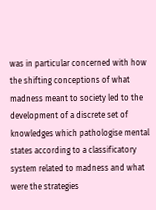was in particular concerned with how the shifting conceptions of what madness meant to society led to the development of a discrete set of knowledges which pathologise mental states according to a classificatory system related to madness and what were the strategies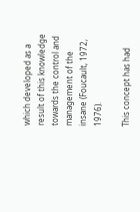which developed as a result of this knowledge towards the control and management of the insane (Foucault, 1972, 1976).

This concept has had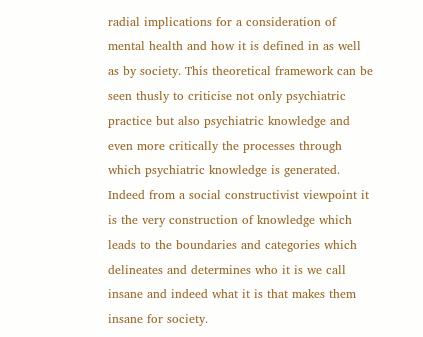radial implications for a consideration of mental health and how it is defined in as well as by society. This theoretical framework can be seen thusly to criticise not only psychiatric practice but also psychiatric knowledge and even more critically the processes through which psychiatric knowledge is generated. Indeed from a social constructivist viewpoint it is the very construction of knowledge which leads to the boundaries and categories which delineates and determines who it is we call insane and indeed what it is that makes them insane for society.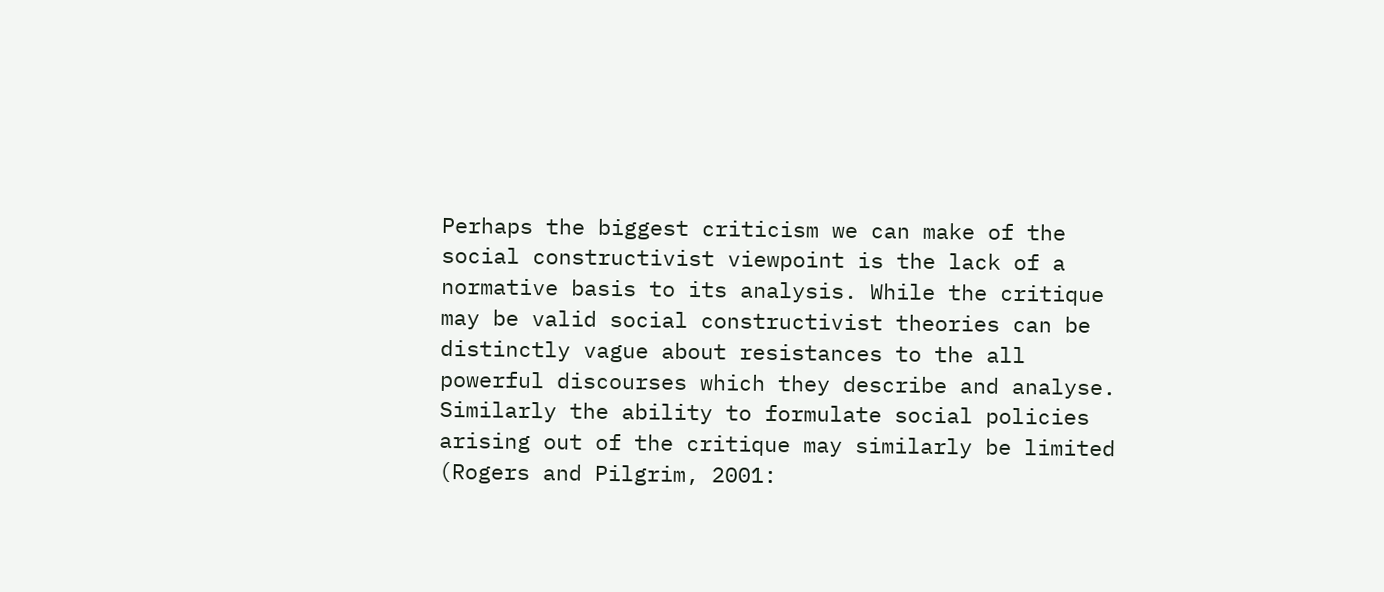Perhaps the biggest criticism we can make of the social constructivist viewpoint is the lack of a normative basis to its analysis. While the critique may be valid social constructivist theories can be distinctly vague about resistances to the all powerful discourses which they describe and analyse. Similarly the ability to formulate social policies arising out of the critique may similarly be limited (Rogers and Pilgrim, 2001: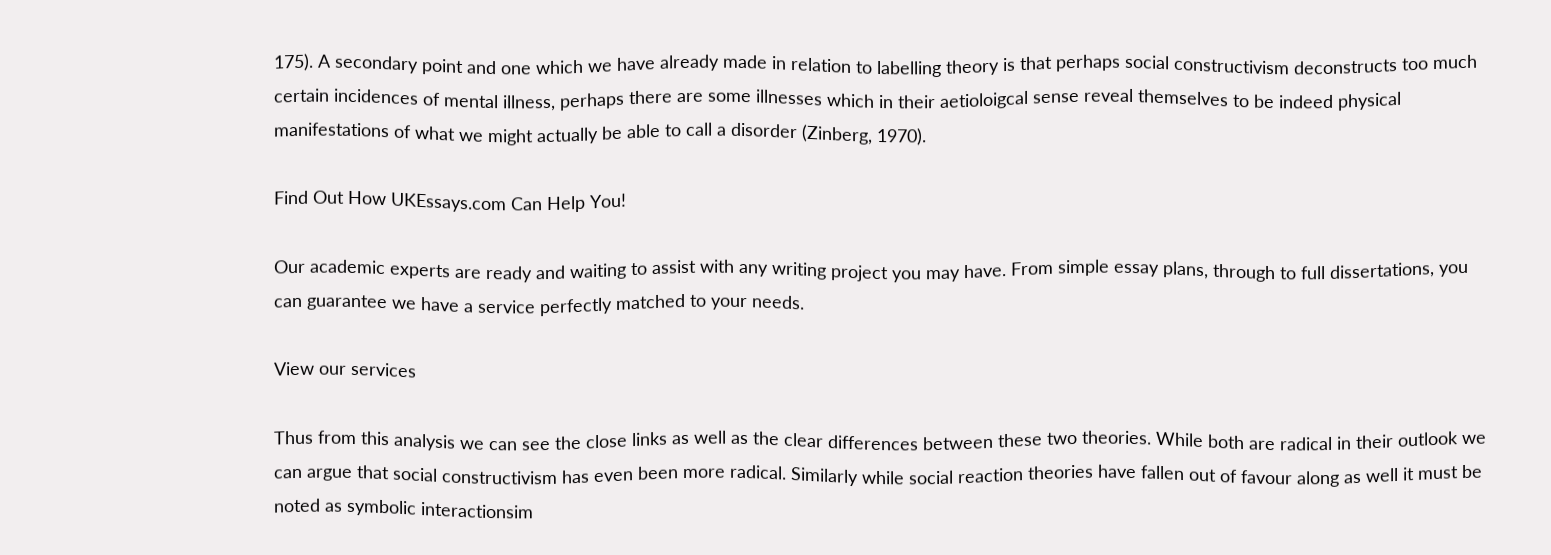175). A secondary point and one which we have already made in relation to labelling theory is that perhaps social constructivism deconstructs too much certain incidences of mental illness, perhaps there are some illnesses which in their aetioloigcal sense reveal themselves to be indeed physical manifestations of what we might actually be able to call a disorder (Zinberg, 1970).

Find Out How UKEssays.com Can Help You!

Our academic experts are ready and waiting to assist with any writing project you may have. From simple essay plans, through to full dissertations, you can guarantee we have a service perfectly matched to your needs.

View our services

Thus from this analysis we can see the close links as well as the clear differences between these two theories. While both are radical in their outlook we can argue that social constructivism has even been more radical. Similarly while social reaction theories have fallen out of favour along as well it must be noted as symbolic interactionsim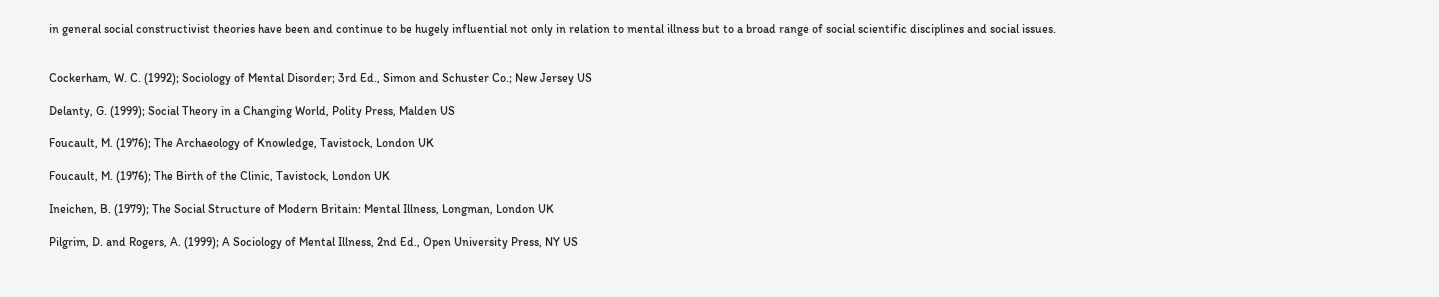in general social constructivist theories have been and continue to be hugely influential not only in relation to mental illness but to a broad range of social scientific disciplines and social issues.


Cockerham, W. C. (1992); Sociology of Mental Disorder; 3rd Ed., Simon and Schuster Co.; New Jersey US

Delanty, G. (1999); Social Theory in a Changing World, Polity Press, Malden US

Foucault, M. (1976); The Archaeology of Knowledge, Tavistock, London UK

Foucault, M. (1976); The Birth of the Clinic, Tavistock, London UK

Ineichen, B. (1979); The Social Structure of Modern Britain: Mental Illness, Longman, London UK

Pilgrim, D. and Rogers, A. (1999); A Sociology of Mental Illness, 2nd Ed., Open University Press, NY US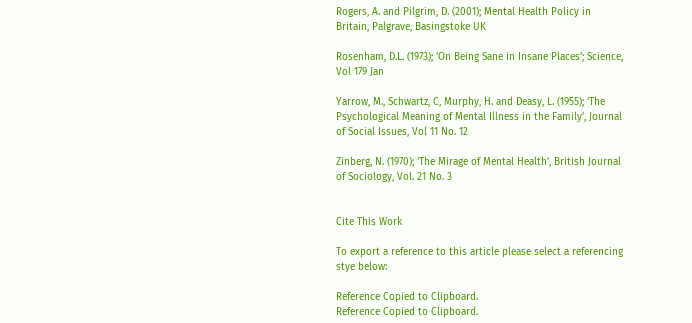Rogers, A. and Pilgrim, D. (2001); Mental Health Policy in Britain, Palgrave, Basingstoke UK

Rosenham, D.L. (1973); ‘On Being Sane in Insane Places’; Science, Vol 179 Jan

Yarrow, M., Schwartz, C, Murphy, H. and Deasy, L. (1955); ‘The Psychological Meaning of Mental Illness in the Family’, Journal of Social Issues, Vol 11 No. 12

Zinberg, N. (1970); ‘The Mirage of Mental Health’, British Journal of Sociology, Vol. 21 No. 3


Cite This Work

To export a reference to this article please select a referencing stye below:

Reference Copied to Clipboard.
Reference Copied to Clipboard.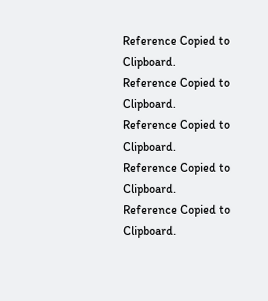Reference Copied to Clipboard.
Reference Copied to Clipboard.
Reference Copied to Clipboard.
Reference Copied to Clipboard.
Reference Copied to Clipboard.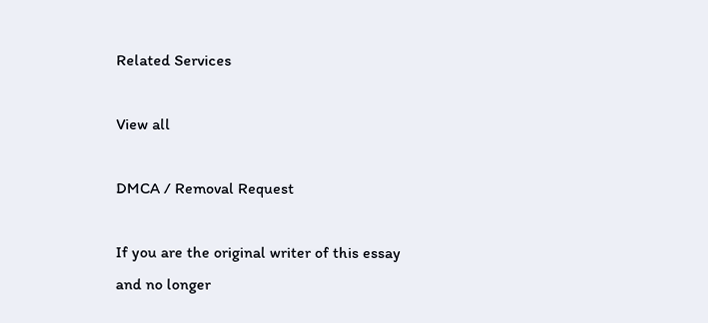Related Services

View all

DMCA / Removal Request

If you are the original writer of this essay and no longer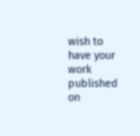wish to have your work published on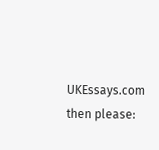UKEssays.com then please: